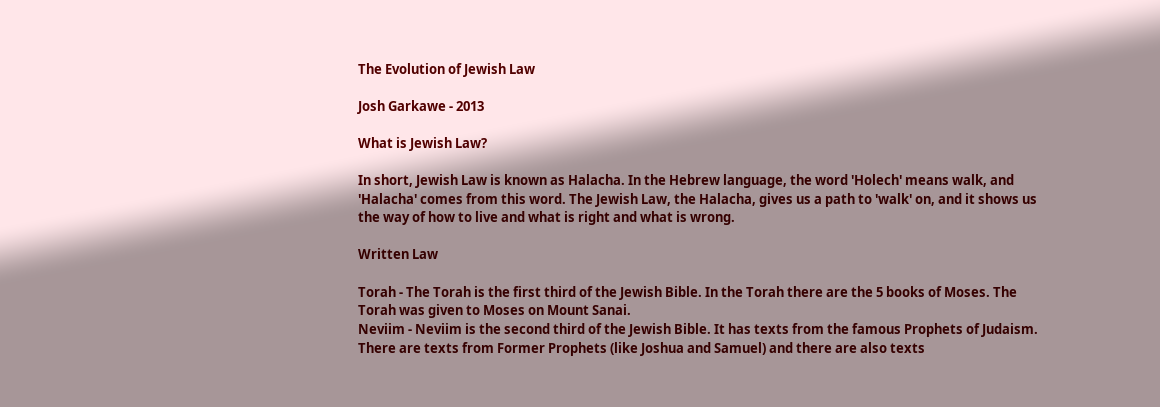The Evolution of Jewish Law

Josh Garkawe - 2013

What is Jewish Law?

In short, Jewish Law is known as Halacha. In the Hebrew language, the word 'Holech' means walk, and 'Halacha' comes from this word. The Jewish Law, the Halacha, gives us a path to 'walk' on, and it shows us the way of how to live and what is right and what is wrong.

Written Law

Torah - The Torah is the first third of the Jewish Bible. In the Torah there are the 5 books of Moses. The Torah was given to Moses on Mount Sanai.
Neviim - Neviim is the second third of the Jewish Bible. It has texts from the famous Prophets of Judaism. There are texts from Former Prophets (like Joshua and Samuel) and there are also texts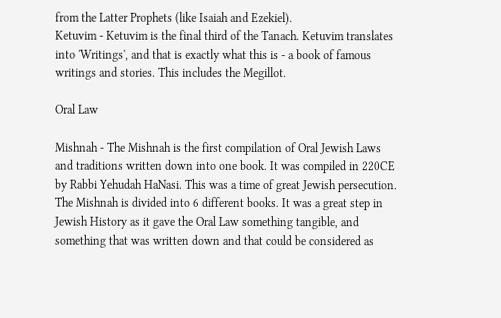from the Latter Prophets (like Isaiah and Ezekiel).
Ketuvim - Ketuvim is the final third of the Tanach. Ketuvim translates into 'Writings', and that is exactly what this is - a book of famous writings and stories. This includes the Megillot.

Oral Law

Mishnah - The Mishnah is the first compilation of Oral Jewish Laws and traditions written down into one book. It was compiled in 220CE by Rabbi Yehudah HaNasi. This was a time of great Jewish persecution. The Mishnah is divided into 6 different books. It was a great step in Jewish History as it gave the Oral Law something tangible, and something that was written down and that could be considered as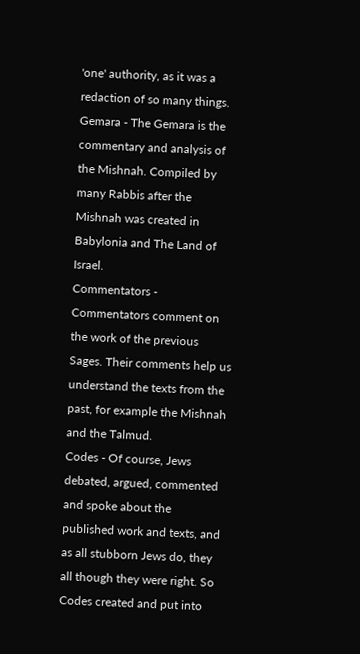'one' authority, as it was a redaction of so many things.
Gemara - The Gemara is the commentary and analysis of the Mishnah. Compiled by many Rabbis after the Mishnah was created in Babylonia and The Land of Israel.
Commentators - Commentators comment on the work of the previous Sages. Their comments help us understand the texts from the past, for example the Mishnah and the Talmud.
Codes - Of course, Jews debated, argued, commented and spoke about the published work and texts, and as all stubborn Jews do, they all though they were right. So Codes created and put into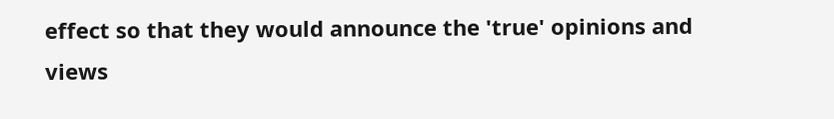effect so that they would announce the 'true' opinions and views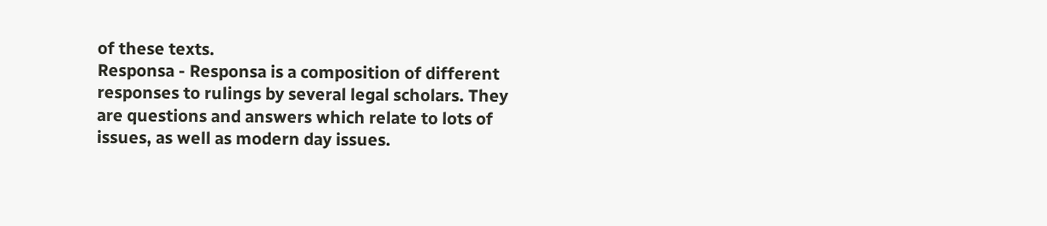of these texts.
Responsa - Responsa is a composition of different responses to rulings by several legal scholars. They are questions and answers which relate to lots of issues, as well as modern day issues.